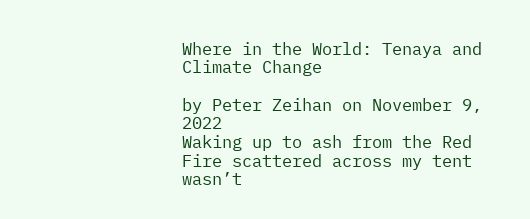Where in the World: Tenaya and Climate Change

by Peter Zeihan on November 9, 2022
Waking up to ash from the Red Fire scattered across my tent wasn’t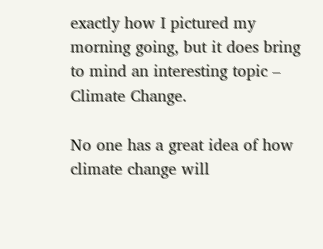exactly how I pictured my morning going, but it does bring to mind an interesting topic – Climate Change.

No one has a great idea of how climate change will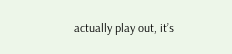actually play out, it’s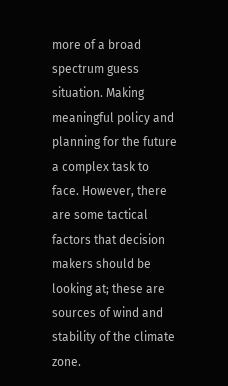more of a broad spectrum guess situation. Making meaningful policy and planning for the future a complex task to face. However, there are some tactical factors that decision makers should be looking at; these are sources of wind and stability of the climate zone.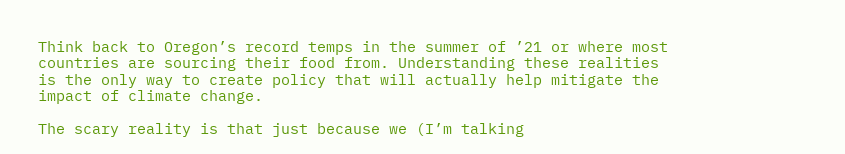Think back to Oregon’s record temps in the summer of ’21 or where most countries are sourcing their food from. Understanding these realities is the only way to create policy that will actually help mitigate the impact of climate change.

The scary reality is that just because we (I’m talking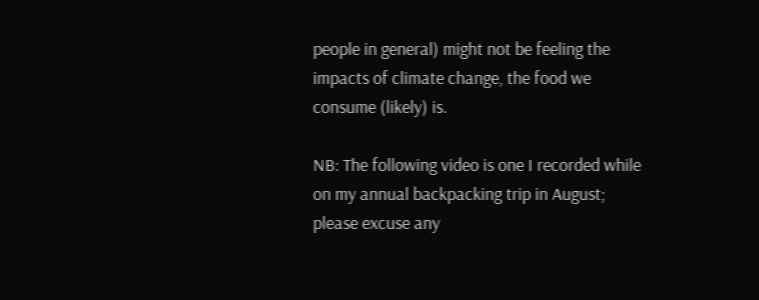people in general) might not be feeling the impacts of climate change, the food we consume (likely) is.

NB: The following video is one I recorded while on my annual backpacking trip in August; please excuse any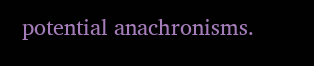potential anachronisms.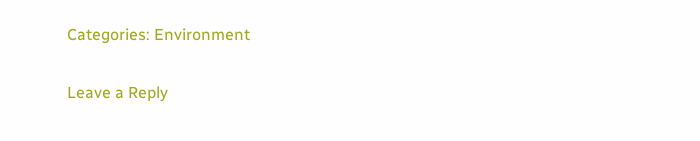Categories: Environment

Leave a Reply